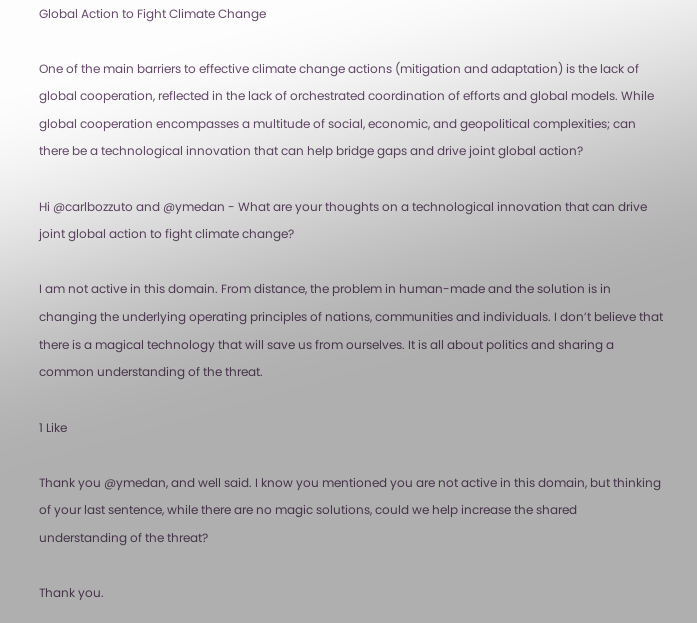Global Action to Fight Climate Change

One of the main barriers to effective climate change actions (mitigation and adaptation) is the lack of global cooperation, reflected in the lack of orchestrated coordination of efforts and global models. While global cooperation encompasses a multitude of social, economic, and geopolitical complexities; can there be a technological innovation that can help bridge gaps and drive joint global action?

Hi @carlbozzuto and @ymedan - What are your thoughts on a technological innovation that can drive joint global action to fight climate change?

I am not active in this domain. From distance, the problem in human-made and the solution is in changing the underlying operating principles of nations, communities and individuals. I don’t believe that there is a magical technology that will save us from ourselves. It is all about politics and sharing a common understanding of the threat.

1 Like

Thank you @ymedan, and well said. I know you mentioned you are not active in this domain, but thinking of your last sentence, while there are no magic solutions, could we help increase the shared understanding of the threat?

Thank you.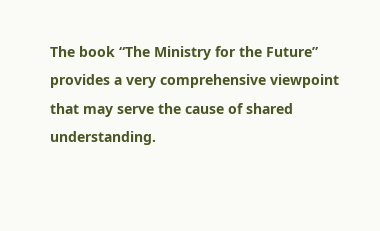The book “The Ministry for the Future” provides a very comprehensive viewpoint that may serve the cause of shared understanding.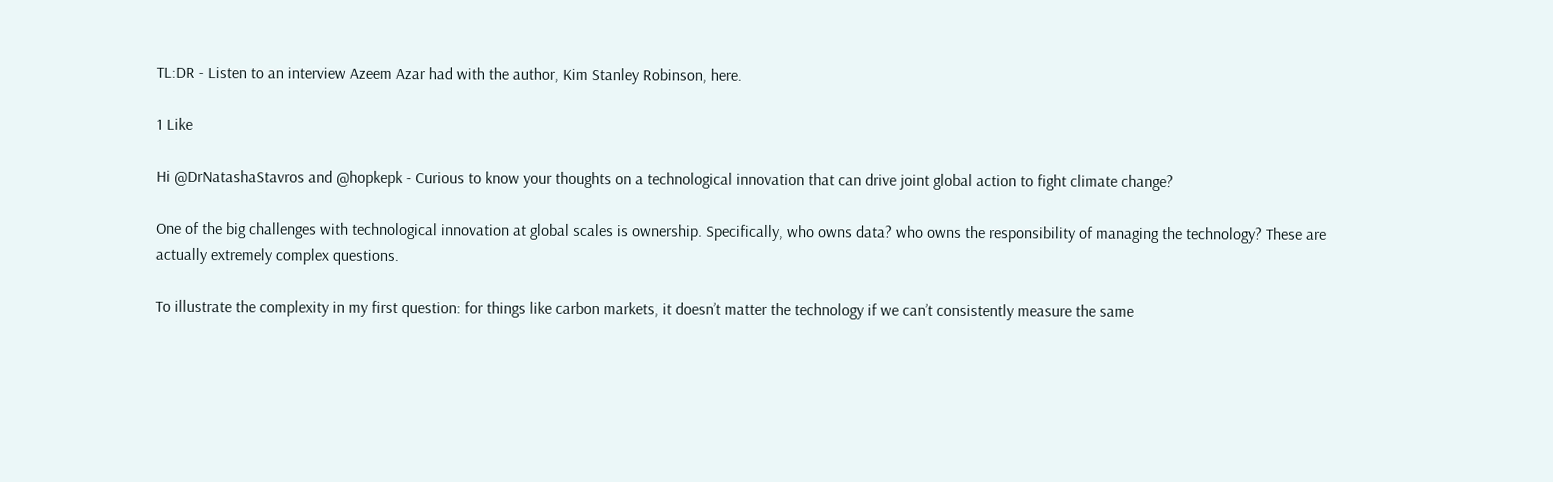TL:DR - Listen to an interview Azeem Azar had with the author, Kim Stanley Robinson, here.

1 Like

Hi @DrNatashaStavros and @hopkepk - Curious to know your thoughts on a technological innovation that can drive joint global action to fight climate change?

One of the big challenges with technological innovation at global scales is ownership. Specifically, who owns data? who owns the responsibility of managing the technology? These are actually extremely complex questions.

To illustrate the complexity in my first question: for things like carbon markets, it doesn’t matter the technology if we can’t consistently measure the same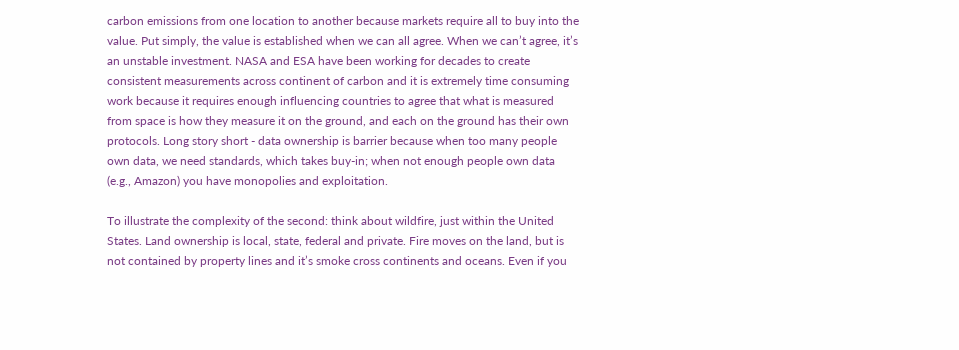carbon emissions from one location to another because markets require all to buy into the value. Put simply, the value is established when we can all agree. When we can’t agree, it’s an unstable investment. NASA and ESA have been working for decades to create consistent measurements across continent of carbon and it is extremely time consuming work because it requires enough influencing countries to agree that what is measured from space is how they measure it on the ground, and each on the ground has their own protocols. Long story short - data ownership is barrier because when too many people own data, we need standards, which takes buy-in; when not enough people own data (e.g., Amazon) you have monopolies and exploitation.

To illustrate the complexity of the second: think about wildfire, just within the United States. Land ownership is local, state, federal and private. Fire moves on the land, but is not contained by property lines and it’s smoke cross continents and oceans. Even if you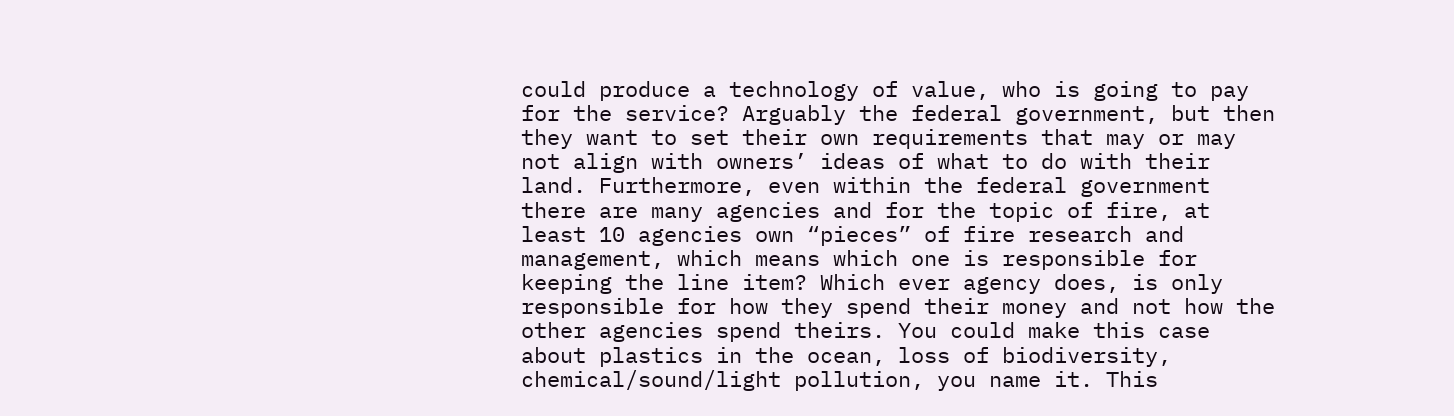could produce a technology of value, who is going to pay for the service? Arguably the federal government, but then they want to set their own requirements that may or may not align with owners’ ideas of what to do with their land. Furthermore, even within the federal government there are many agencies and for the topic of fire, at least 10 agencies own “pieces” of fire research and management, which means which one is responsible for keeping the line item? Which ever agency does, is only responsible for how they spend their money and not how the other agencies spend theirs. You could make this case about plastics in the ocean, loss of biodiversity, chemical/sound/light pollution, you name it. This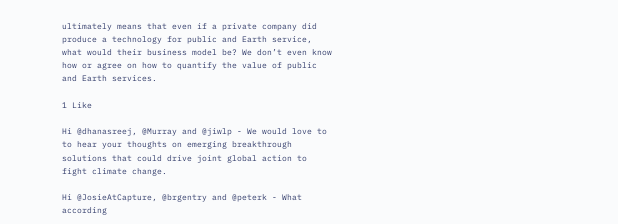ultimately means that even if a private company did produce a technology for public and Earth service, what would their business model be? We don’t even know how or agree on how to quantify the value of public and Earth services.

1 Like

Hi @dhanasreej, @Murray and @jiwlp - We would love to to hear your thoughts on emerging breakthrough solutions that could drive joint global action to fight climate change.

Hi @JosieAtCapture, @brgentry and @peterk - What according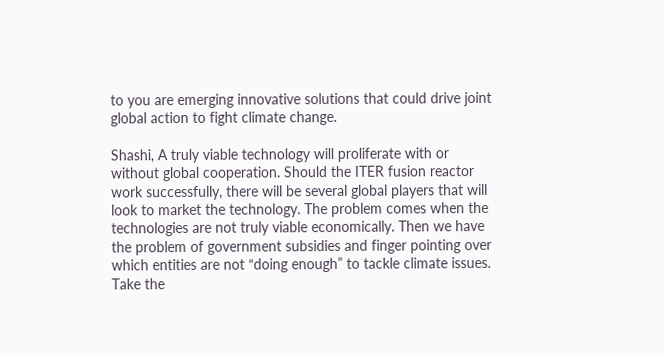to you are emerging innovative solutions that could drive joint global action to fight climate change.

Shashi, A truly viable technology will proliferate with or without global cooperation. Should the ITER fusion reactor work successfully, there will be several global players that will look to market the technology. The problem comes when the technologies are not truly viable economically. Then we have the problem of government subsidies and finger pointing over which entities are not “doing enough” to tackle climate issues. Take the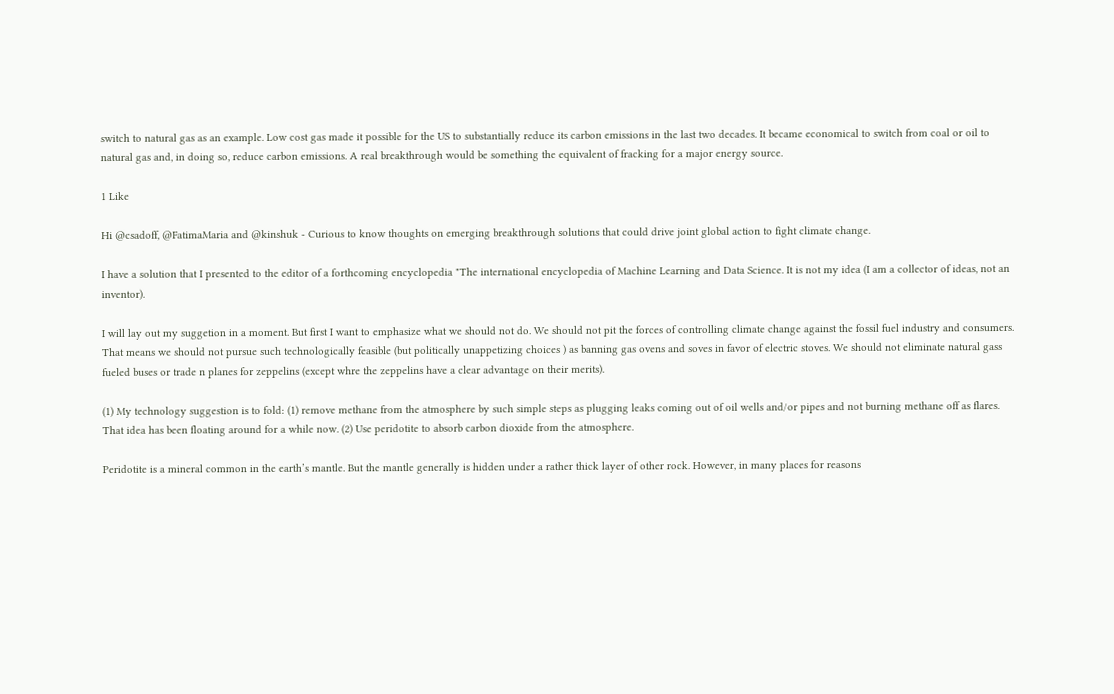switch to natural gas as an example. Low cost gas made it possible for the US to substantially reduce its carbon emissions in the last two decades. It became economical to switch from coal or oil to natural gas and, in doing so, reduce carbon emissions. A real breakthrough would be something the equivalent of fracking for a major energy source.

1 Like

Hi @csadoff, @FatimaMaria and @kinshuk - Curious to know thoughts on emerging breakthrough solutions that could drive joint global action to fight climate change.

I have a solution that I presented to the editor of a forthcoming encyclopedia "The international encyclopedia of Machine Learning and Data Science. It is not my idea (I am a collector of ideas, not an inventor).

I will lay out my suggetion in a moment. But first I want to emphasize what we should not do. We should not pit the forces of controlling climate change against the fossil fuel industry and consumers. That means we should not pursue such technologically feasible (but politically unappetizing choices ) as banning gas ovens and soves in favor of electric stoves. We should not eliminate natural gass fueled buses or trade n planes for zeppelins (except whre the zeppelins have a clear advantage on their merits).

(1) My technology suggestion is to fold: (1) remove methane from the atmosphere by such simple steps as plugging leaks coming out of oil wells and/or pipes and not burning methane off as flares. That idea has been floating around for a while now. (2) Use peridotite to absorb carbon dioxide from the atmosphere.

Peridotite is a mineral common in the earth’s mantle. But the mantle generally is hidden under a rather thick layer of other rock. However, in many places for reasons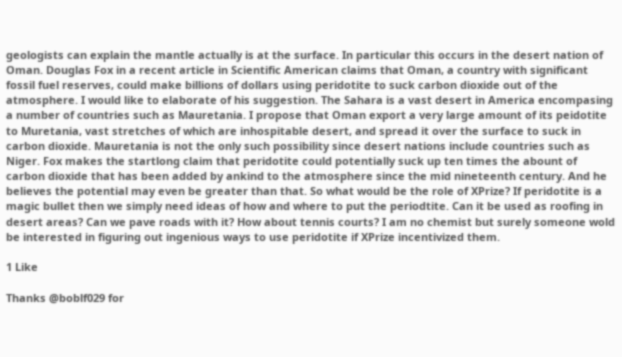geologists can explain the mantle actually is at the surface. In particular this occurs in the desert nation of Oman. Douglas Fox in a recent article in Scientific American claims that Oman, a country with significant fossil fuel reserves, could make billions of dollars using peridotite to suck carbon dioxide out of the atmosphere. I would like to elaborate of his suggestion. The Sahara is a vast desert in America encompasing a number of countries such as Mauretania. I propose that Oman export a very large amount of its peidotite to Muretania, vast stretches of which are inhospitable desert, and spread it over the surface to suck in carbon dioxide. Mauretania is not the only such possibility since desert nations include countries such as Niger. Fox makes the startlong claim that peridotite could potentially suck up ten times the abount of carbon dioxide that has been added by ankind to the atmosphere since the mid nineteenth century. And he believes the potential may even be greater than that. So what would be the role of XPrize? If peridotite is a magic bullet then we simply need ideas of how and where to put the periodtite. Can it be used as roofing in desert areas? Can we pave roads with it? How about tennis courts? I am no chemist but surely someone wold be interested in figuring out ingenious ways to use peridotite if XPrize incentivized them.

1 Like

Thanks @boblf029 for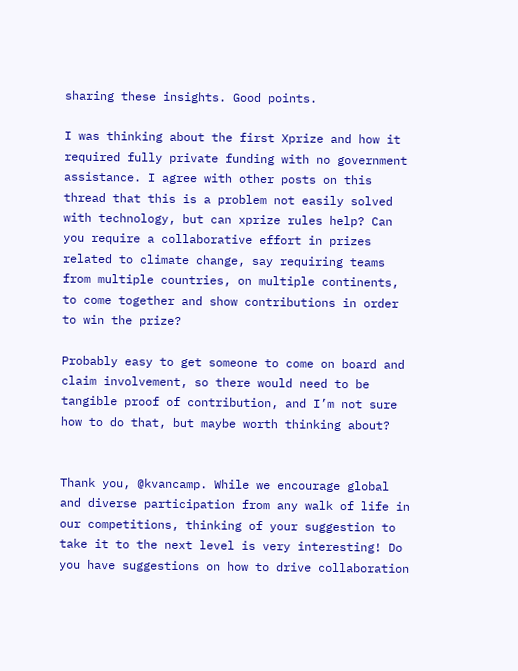sharing these insights. Good points.

I was thinking about the first Xprize and how it required fully private funding with no government assistance. I agree with other posts on this thread that this is a problem not easily solved with technology, but can xprize rules help? Can you require a collaborative effort in prizes related to climate change, say requiring teams from multiple countries, on multiple continents, to come together and show contributions in order to win the prize?

Probably easy to get someone to come on board and claim involvement, so there would need to be tangible proof of contribution, and I’m not sure how to do that, but maybe worth thinking about?


Thank you, @kvancamp. While we encourage global and diverse participation from any walk of life in our competitions, thinking of your suggestion to take it to the next level is very interesting! Do you have suggestions on how to drive collaboration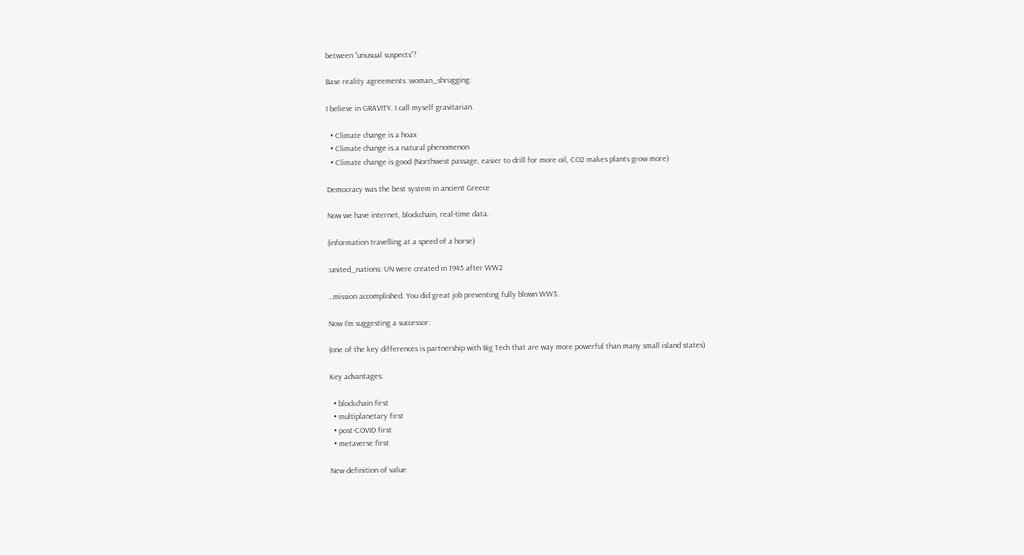between “unusual suspects”?

Base reality agreements :woman_shrugging:

I believe in GRAVITY. I call myself gravitarian.

  • Climate change is a hoax
  • Climate change is a natural phenomenon
  • Climate change is good (Northwest passage, easier to drill for more oil, CO2 makes plants grow more)

Democracy was the best system in ancient Greece

Now we have internet, blockchain, real-time data.

(information travelling at a speed of a horse)

:united_nations: UN were created in 1945 after WW2

…mission accomplished. You did great job preventing fully blown WW3.

Now I’m suggesting a successor:

(one of the key differences is partnership with Big Tech that are way more powerful than many small island states)

Key advantages:

  • blockchain first
  • multiplanetary first
  • post-COVID first
  • metaverse first

New definition of value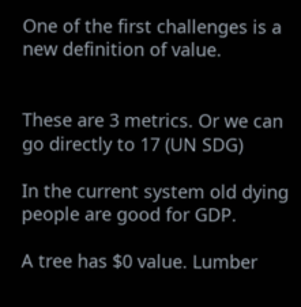One of the first challenges is a new definition of value.


These are 3 metrics. Or we can go directly to 17 (UN SDG)

In the current system old dying people are good for GDP.

A tree has $0 value. Lumber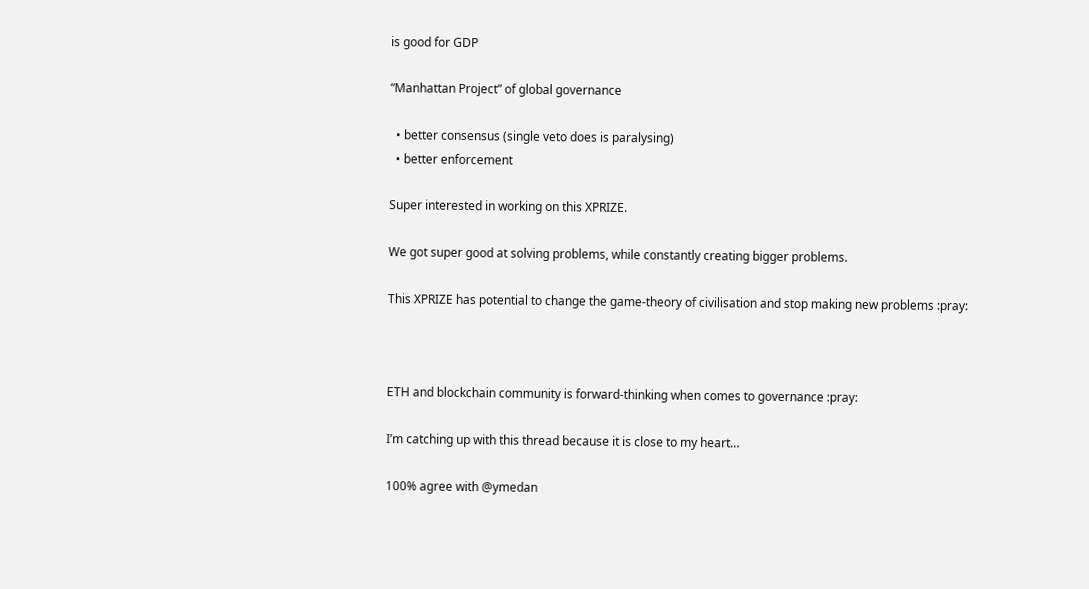is good for GDP

“Manhattan Project” of global governance

  • better consensus (single veto does is paralysing)
  • better enforcement

Super interested in working on this XPRIZE.

We got super good at solving problems, while constantly creating bigger problems.

This XPRIZE has potential to change the game-theory of civilisation and stop making new problems :pray:



ETH and blockchain community is forward-thinking when comes to governance :pray:

I’m catching up with this thread because it is close to my heart…

100% agree with @ymedan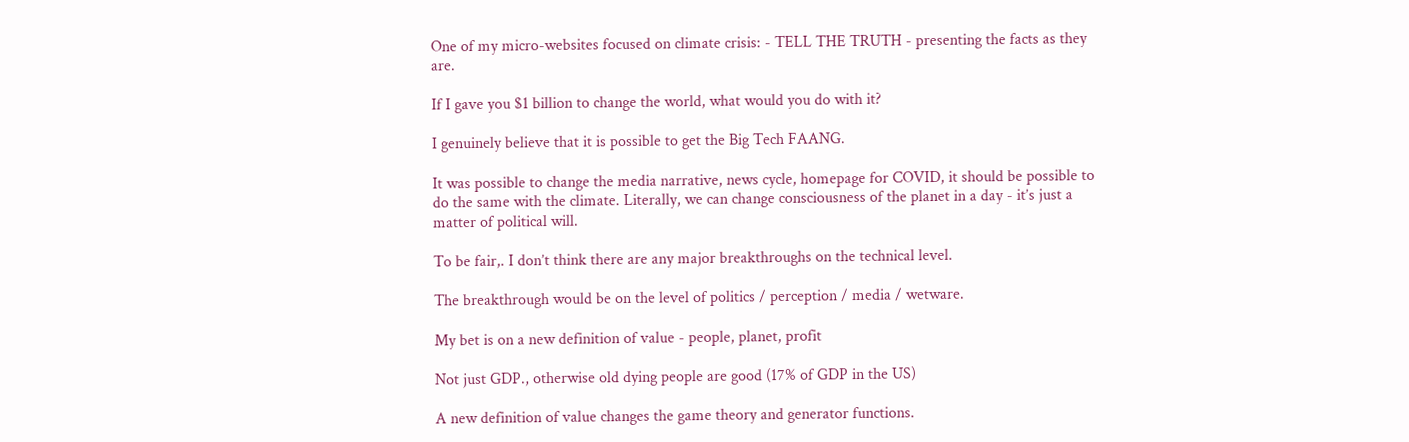One of my micro-websites focused on climate crisis: - TELL THE TRUTH - presenting the facts as they are.

If I gave you $1 billion to change the world, what would you do with it?

I genuinely believe that it is possible to get the Big Tech FAANG.

It was possible to change the media narrative, news cycle, homepage for COVID, it should be possible to do the same with the climate. Literally, we can change consciousness of the planet in a day - it’s just a matter of political will.

To be fair,. I don’t think there are any major breakthroughs on the technical level.

The breakthrough would be on the level of politics / perception / media / wetware.

My bet is on a new definition of value - people, planet, profit

Not just GDP., otherwise old dying people are good (17% of GDP in the US)

A new definition of value changes the game theory and generator functions.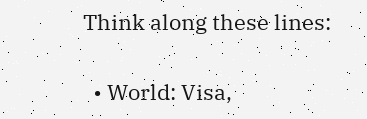Think along these lines:

  • World: Visa,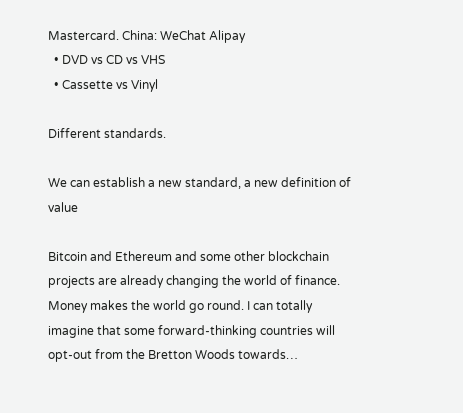Mastercard. China: WeChat Alipay
  • DVD vs CD vs VHS
  • Cassette vs Vinyl

Different standards.

We can establish a new standard, a new definition of value

Bitcoin and Ethereum and some other blockchain projects are already changing the world of finance. Money makes the world go round. I can totally imagine that some forward-thinking countries will opt-out from the Bretton Woods towards…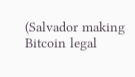(Salvador making Bitcoin legal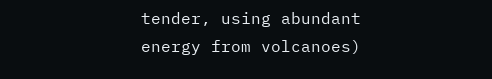tender, using abundant energy from volcanoes)